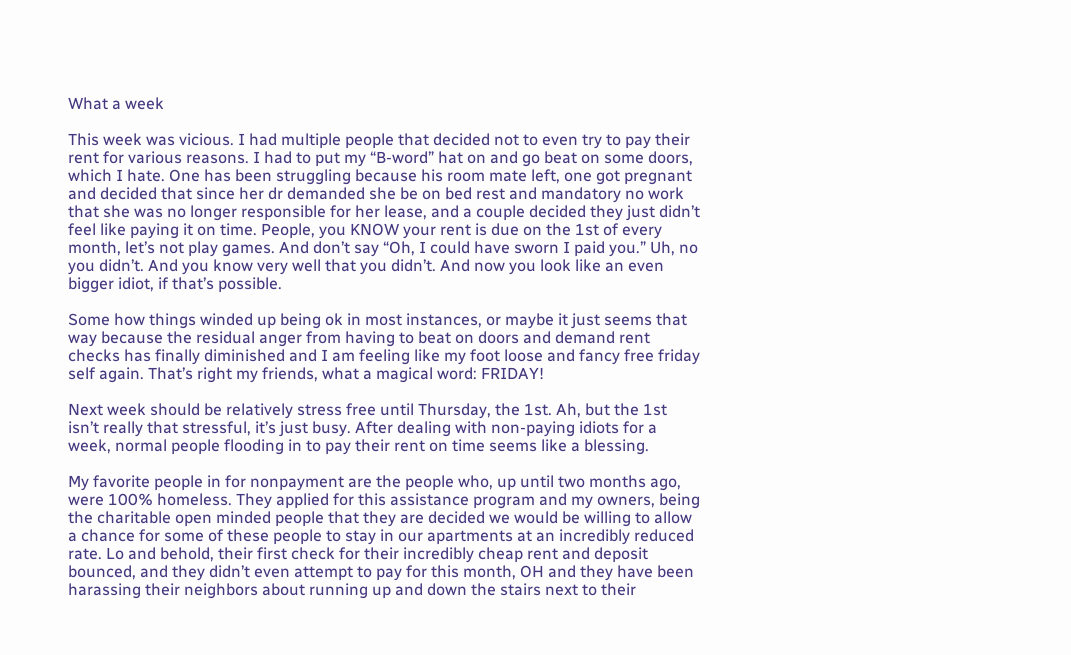What a week

This week was vicious. I had multiple people that decided not to even try to pay their rent for various reasons. I had to put my “B-word” hat on and go beat on some doors, which I hate. One has been struggling because his room mate left, one got pregnant and decided that since her dr demanded she be on bed rest and mandatory no work that she was no longer responsible for her lease, and a couple decided they just didn’t feel like paying it on time. People, you KNOW your rent is due on the 1st of every month, let’s not play games. And don’t say “Oh, I could have sworn I paid you.” Uh, no you didn’t. And you know very well that you didn’t. And now you look like an even bigger idiot, if that’s possible.

Some how things winded up being ok in most instances, or maybe it just seems that way because the residual anger from having to beat on doors and demand rent checks has finally diminished and I am feeling like my foot loose and fancy free friday self again. That’s right my friends, what a magical word: FRIDAY!

Next week should be relatively stress free until Thursday, the 1st. Ah, but the 1st isn’t really that stressful, it’s just busy. After dealing with non-paying idiots for a week, normal people flooding in to pay their rent on time seems like a blessing.

My favorite people in for nonpayment are the people who, up until two months ago, were 100% homeless. They applied for this assistance program and my owners, being the charitable open minded people that they are decided we would be willing to allow a chance for some of these people to stay in our apartments at an incredibly reduced rate. Lo and behold, their first check for their incredibly cheap rent and deposit bounced, and they didn’t even attempt to pay for this month, OH and they have been harassing their neighbors about running up and down the stairs next to their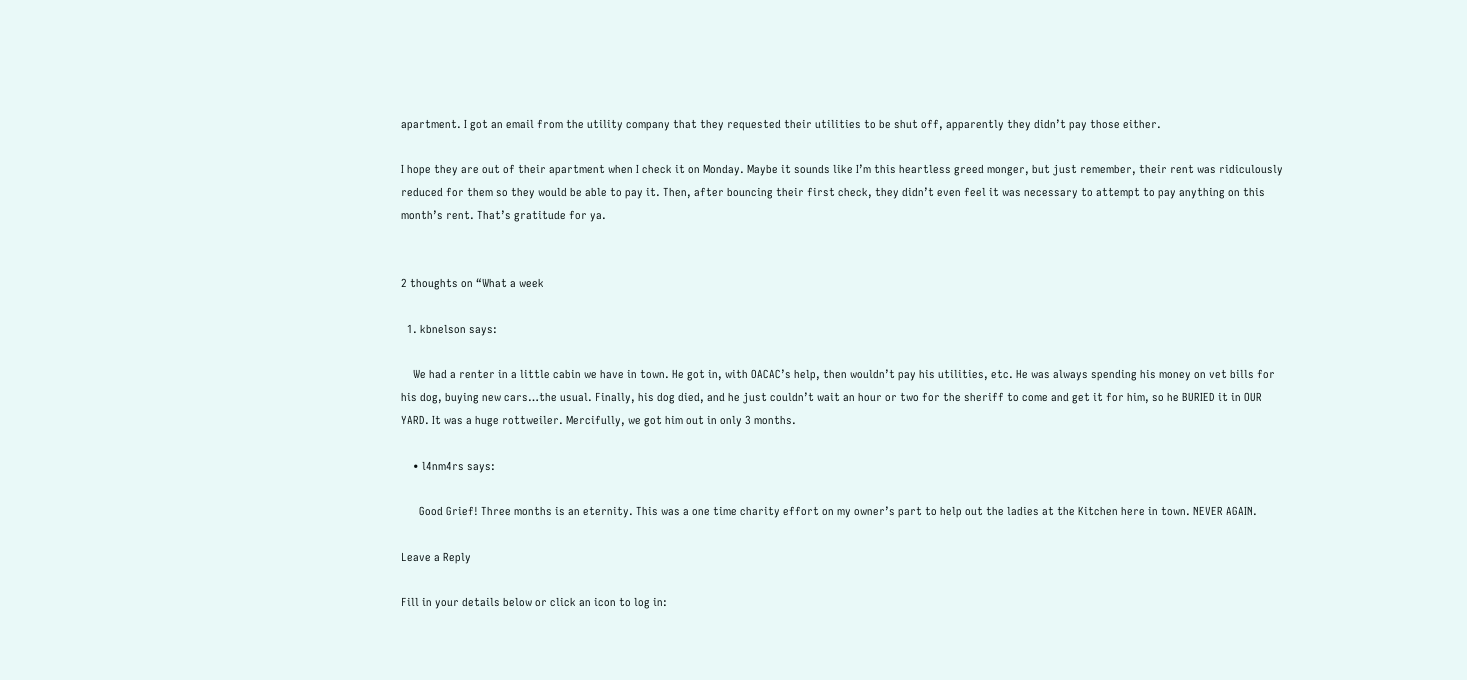apartment. I got an email from the utility company that they requested their utilities to be shut off, apparently they didn’t pay those either.

I hope they are out of their apartment when I check it on Monday. Maybe it sounds like I’m this heartless greed monger, but just remember, their rent was ridiculously reduced for them so they would be able to pay it. Then, after bouncing their first check, they didn’t even feel it was necessary to attempt to pay anything on this month’s rent. That’s gratitude for ya.


2 thoughts on “What a week

  1. kbnelson says:

    We had a renter in a little cabin we have in town. He got in, with OACAC’s help, then wouldn’t pay his utilities, etc. He was always spending his money on vet bills for his dog, buying new cars…the usual. Finally, his dog died, and he just couldn’t wait an hour or two for the sheriff to come and get it for him, so he BURIED it in OUR YARD. It was a huge rottweiler. Mercifully, we got him out in only 3 months.

    • l4nm4rs says:

      Good Grief! Three months is an eternity. This was a one time charity effort on my owner’s part to help out the ladies at the Kitchen here in town. NEVER AGAIN.

Leave a Reply

Fill in your details below or click an icon to log in: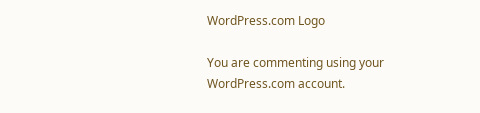WordPress.com Logo

You are commenting using your WordPress.com account.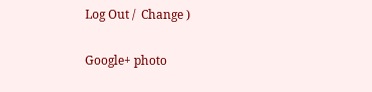Log Out /  Change )

Google+ photo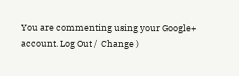You are commenting using your Google+ account. Log Out /  Change )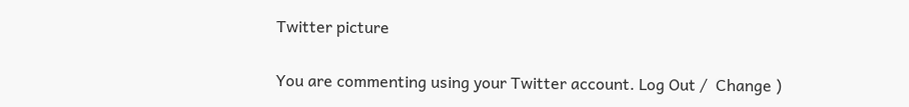Twitter picture

You are commenting using your Twitter account. Log Out /  Change )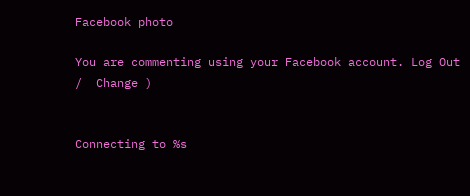Facebook photo

You are commenting using your Facebook account. Log Out /  Change )


Connecting to %s